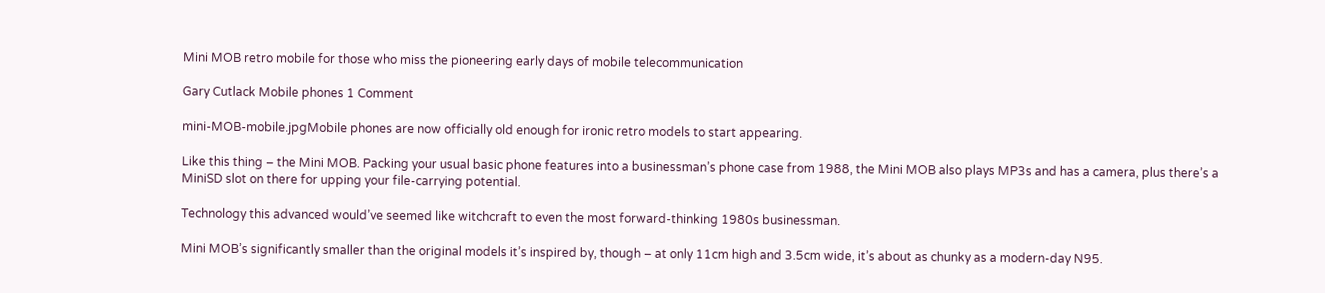Mini MOB retro mobile for those who miss the pioneering early days of mobile telecommunication

Gary Cutlack Mobile phones 1 Comment

mini-MOB-mobile.jpgMobile phones are now officially old enough for ironic retro models to start appearing.

Like this thing – the Mini MOB. Packing your usual basic phone features into a businessman’s phone case from 1988, the Mini MOB also plays MP3s and has a camera, plus there’s a MiniSD slot on there for upping your file-carrying potential.

Technology this advanced would’ve seemed like witchcraft to even the most forward-thinking 1980s businessman.

Mini MOB’s significantly smaller than the original models it’s inspired by, though – at only 11cm high and 3.5cm wide, it’s about as chunky as a modern-day N95.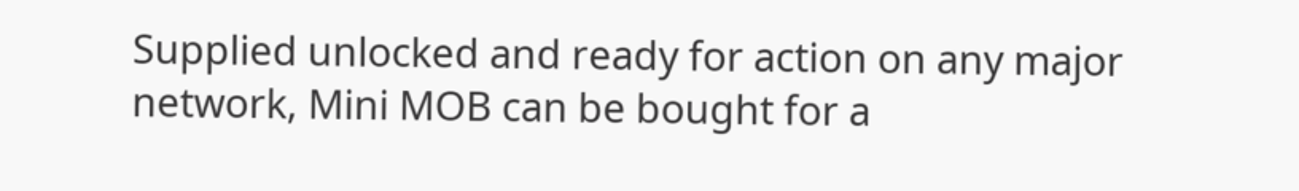Supplied unlocked and ready for action on any major network, Mini MOB can be bought for a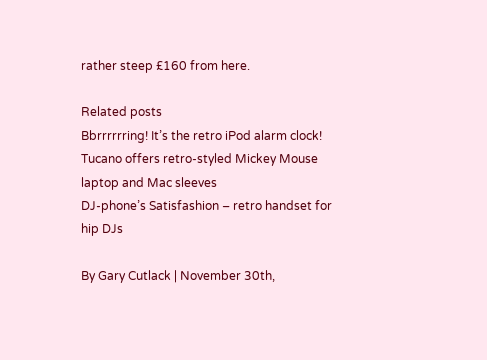rather steep £160 from here.

Related posts
Bbrrrrrring! It’s the retro iPod alarm clock!
Tucano offers retro-styled Mickey Mouse laptop and Mac sleeves
DJ-phone’s Satisfashion – retro handset for hip DJs

By Gary Cutlack | November 30th,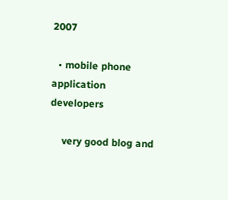2007

  • mobile phone application developers

    very good blog and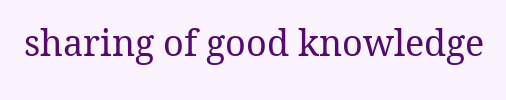sharing of good knowledge